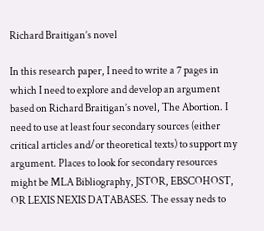Richard Braitigan’s novel

In this research paper, I need to write a 7 pages in which I need to explore and develop an argument based on Richard Braitigan’s novel, The Abortion. I need to use at least four secondary sources (either critical articles and/or theoretical texts) to support my argument. Places to look for secondary resources might be MLA Bibliography, JSTOR, EBSCOHOST, OR LEXIS NEXIS DATABASES. The essay neds to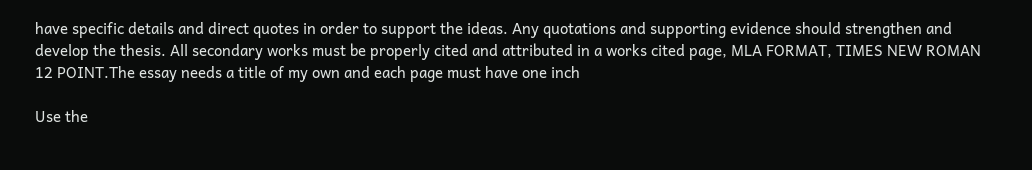have specific details and direct quotes in order to support the ideas. Any quotations and supporting evidence should strengthen and develop the thesis. All secondary works must be properly cited and attributed in a works cited page, MLA FORMAT, TIMES NEW ROMAN 12 POINT.The essay needs a title of my own and each page must have one inch

Use the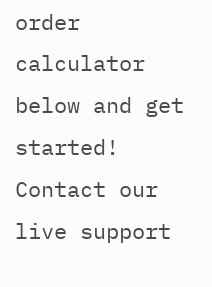order calculator below and get started! Contact our live support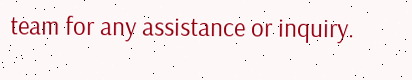team for any assistance or inquiry.